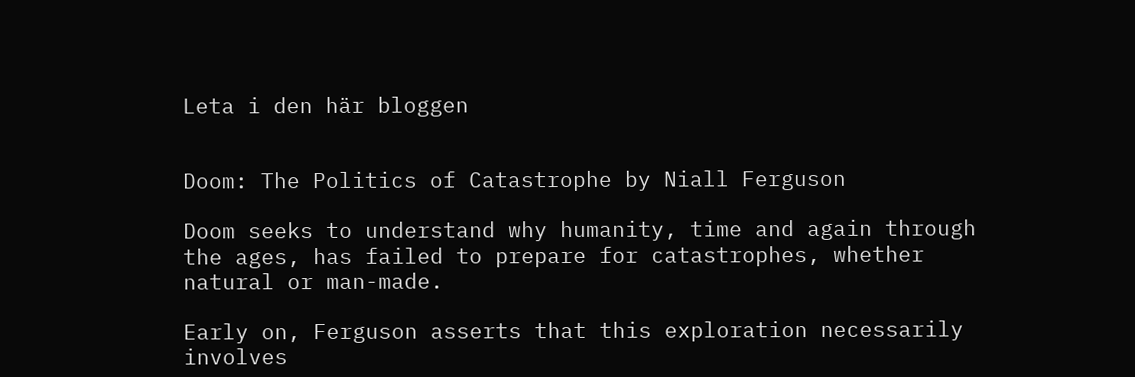Leta i den här bloggen


Doom: The Politics of Catastrophe by Niall Ferguson

Doom seeks to understand why humanity, time and again through the ages, has failed to prepare for catastrophes, whether natural or man-made.

Early on, Ferguson asserts that this exploration necessarily involves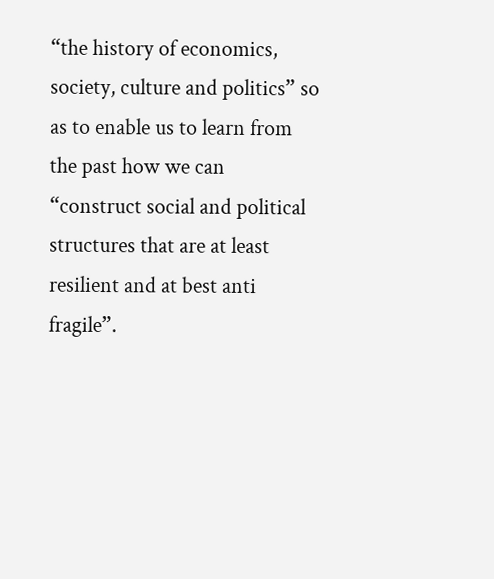“the history of economics, society, culture and politics” so as to enable us to learn from the past how we can “construct social and political structures that are at least resilient and at best anti fragile”.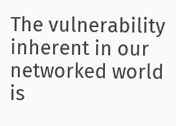The vulnerability inherent in our networked world is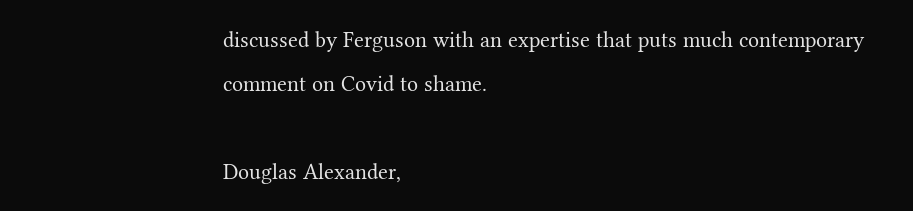discussed by Ferguson with an expertise that puts much contemporary comment on Covid to shame.

Douglas Alexander,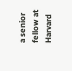a senior fellow at Harvard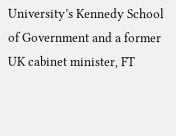University’s Kennedy School of Government and a former UK cabinet minister, FT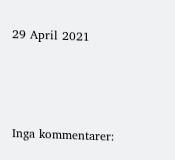29 April 2021



Inga kommentarer: